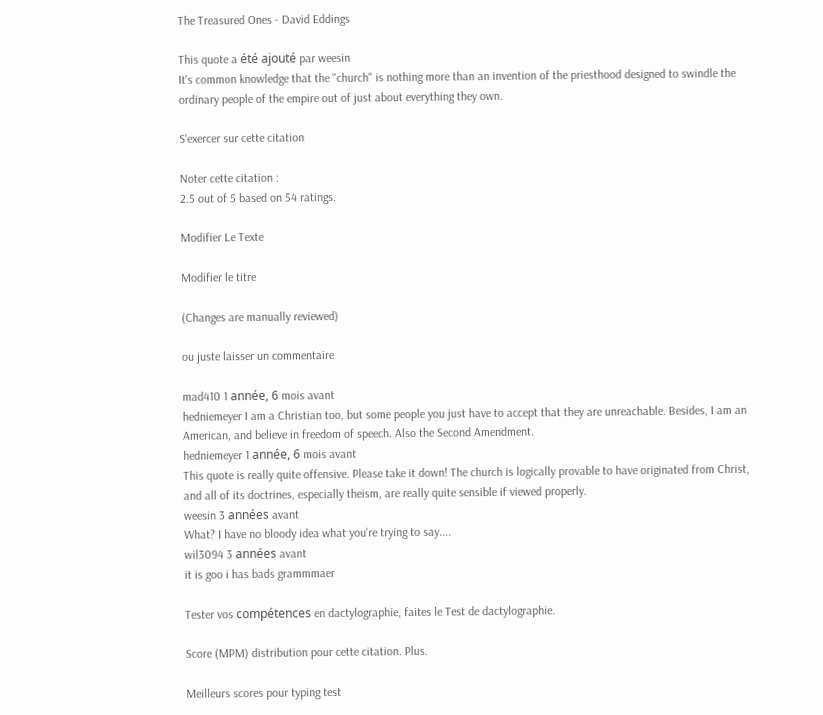The Treasured Ones - David Eddings

This quote a été ajouté par weesin
It's common knowledge that the "church" is nothing more than an invention of the priesthood designed to swindle the ordinary people of the empire out of just about everything they own.

S'exercer sur cette citation

Noter cette citation :
2.5 out of 5 based on 54 ratings.

Modifier Le Texte

Modifier le titre

(Changes are manually reviewed)

ou juste laisser un commentaire

mad410 1 année, 6 mois avant
hedniemeyer I am a Christian too, but some people you just have to accept that they are unreachable. Besides, I am an American, and believe in freedom of speech. Also the Second Amendment.
hedniemeyer 1 année, 6 mois avant
This quote is really quite offensive. Please take it down! The church is logically provable to have originated from Christ, and all of its doctrines, especially theism, are really quite sensible if viewed properly.
weesin 3 années avant
What? I have no bloody idea what you're trying to say....
wil3094 3 années avant
it is goo i has bads grammmaer

Tester vos compétences en dactylographie, faites le Test de dactylographie.

Score (MPM) distribution pour cette citation. Plus.

Meilleurs scores pour typing test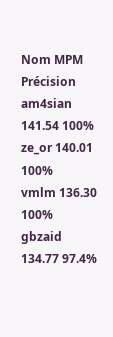Nom MPM Précision
am4sian 141.54 100%
ze_or 140.01 100%
vmlm 136.30 100%
gbzaid 134.77 97.4%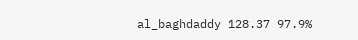al_baghdaddy 128.37 97.9%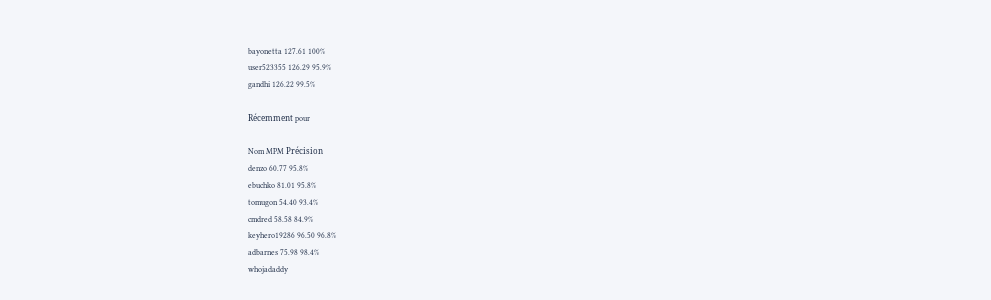bayonetta 127.61 100%
user523355 126.29 95.9%
gandhi 126.22 99.5%

Récemment pour

Nom MPM Précision
denzo 60.77 95.8%
ebuchko 81.01 95.8%
tomugon 54.40 93.4%
cmdred 58.58 84.9%
keyhero19286 96.50 96.8%
adbarnes 75.98 98.4%
whojadaddy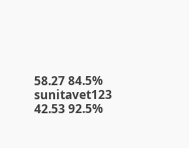58.27 84.5%
sunitavet123 42.53 92.5%